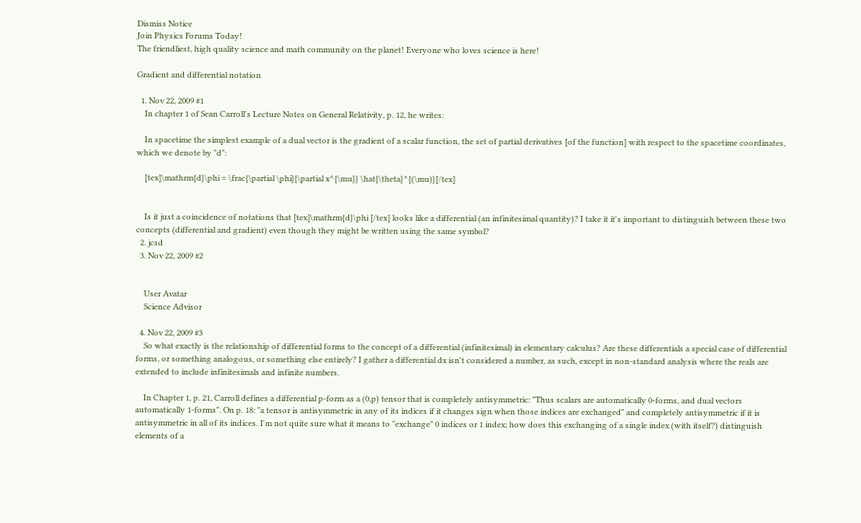Dismiss Notice
Join Physics Forums Today!
The friendliest, high quality science and math community on the planet! Everyone who loves science is here!

Gradient and differential notation

  1. Nov 22, 2009 #1
    In chapter 1 of Sean Carroll's Lecture Notes on General Relativity, p. 12, he writes:

    In spacetime the simplest example of a dual vector is the gradient of a scalar function, the set of partial derivatives [of the function] with respect to the spacetime coordinates, which we denote by "d":

    [tex]\mathrm{d}\phi = \frac{\partial \phi}{\partial x^{\mu}} \hat{\theta}^{(\mu)}[/tex]


    Is it just a coincidence of notations that [tex]\mathrm{d}\phi [/tex] looks like a differential (an infinitesimal quantity)? I take it it's important to distinguish between these two concepts (differential and gradient) even though they might be written using the same symbol?
  2. jcsd
  3. Nov 22, 2009 #2


    User Avatar
    Science Advisor

  4. Nov 22, 2009 #3
    So what exactly is the relationship of differential forms to the concept of a differential (infinitesimal) in elementary calculus? Are these differentials a special case of differential forms, or something analogous, or something else entirely? I gather a differential dx isn't considered a number, as such, except in non-standard analysis where the reals are extended to include infinitesimals and infinite numbers.

    In Chapter 1, p. 21, Carroll defines a differential p-form as a (0,p) tensor that is completely antisymmetric: "Thus scalars are automatically 0-forms, and dual vectors automatically 1-forms". On p. 18: "a tensor is antisymmetric in any of its indices if it changes sign when those indices are exchanged" and completely antisymmetric if it is antisymmetric in all of its indices. I'm not quite sure what it means to "exchange" 0 indices or 1 index; how does this exchanging of a single index (with itself?) distinguish elements of a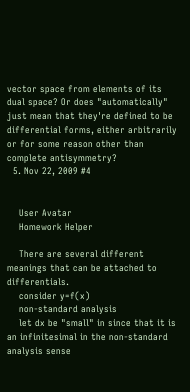vector space from elements of its dual space? Or does "automatically" just mean that they're defined to be differential forms, either arbitrarily or for some reason other than complete antisymmetry?
  5. Nov 22, 2009 #4


    User Avatar
    Homework Helper

    There are several different meanings that can be attached to differentials.
    consider y=f(x)
    non-standard analysis
    let dx be "small" in since that it is an infinitesimal in the non-standard analysis sense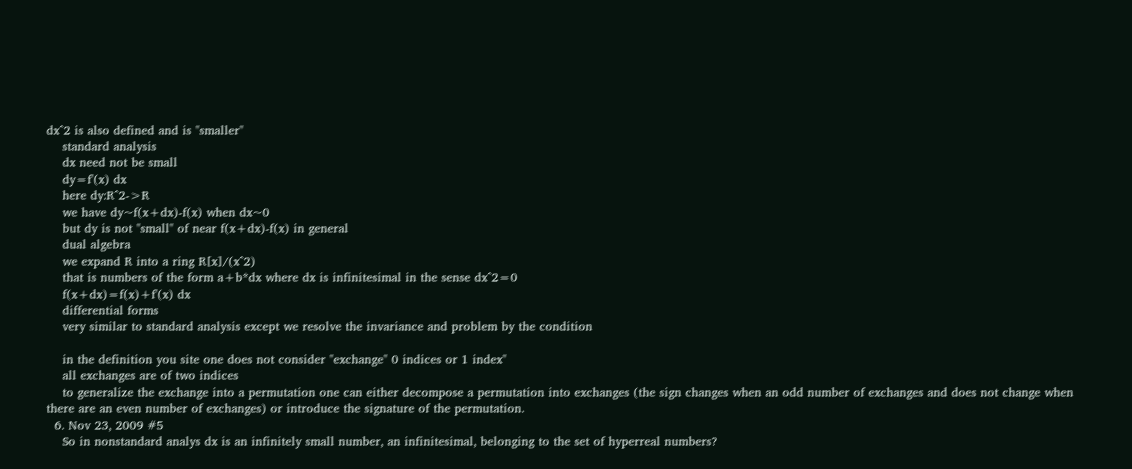dx^2 is also defined and is "smaller"
    standard analysis
    dx need not be small
    dy=f'(x) dx
    here dy:R^2->R
    we have dy~f(x+dx)-f(x) when dx~0
    but dy is not "small" of near f(x+dx)-f(x) in general
    dual algebra
    we expand R into a ring R[x]/(x^2)
    that is numbers of the form a+b*dx where dx is infinitesimal in the sense dx^2=0
    f(x+dx)=f(x)+f'(x) dx
    differential forms
    very similar to standard analysis except we resolve the invariance and problem by the condition

    in the definition you site one does not consider "exchange" 0 indices or 1 index"
    all exchanges are of two indices
    to generalize the exchange into a permutation one can either decompose a permutation into exchanges (the sign changes when an odd number of exchanges and does not change when there are an even number of exchanges) or introduce the signature of the permutation.
  6. Nov 23, 2009 #5
    So in nonstandard analys dx is an infinitely small number, an infinitesimal, belonging to the set of hyperreal numbers?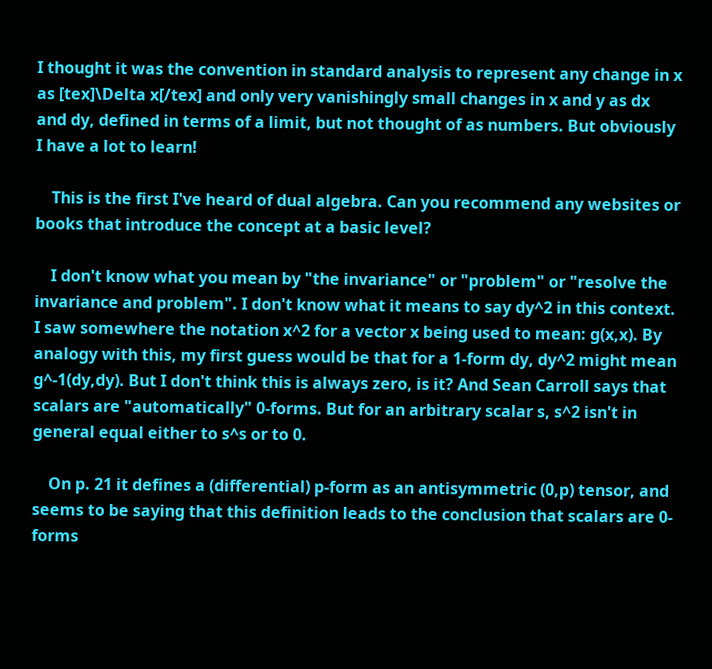I thought it was the convention in standard analysis to represent any change in x as [tex]\Delta x[/tex] and only very vanishingly small changes in x and y as dx and dy, defined in terms of a limit, but not thought of as numbers. But obviously I have a lot to learn!

    This is the first I've heard of dual algebra. Can you recommend any websites or books that introduce the concept at a basic level?

    I don't know what you mean by "the invariance" or "problem" or "resolve the invariance and problem". I don't know what it means to say dy^2 in this context. I saw somewhere the notation x^2 for a vector x being used to mean: g(x,x). By analogy with this, my first guess would be that for a 1-form dy, dy^2 might mean g^-1(dy,dy). But I don't think this is always zero, is it? And Sean Carroll says that scalars are "automatically" 0-forms. But for an arbitrary scalar s, s^2 isn't in general equal either to s^s or to 0.

    On p. 21 it defines a (differential) p-form as an antisymmetric (0,p) tensor, and seems to be saying that this definition leads to the conclusion that scalars are 0-forms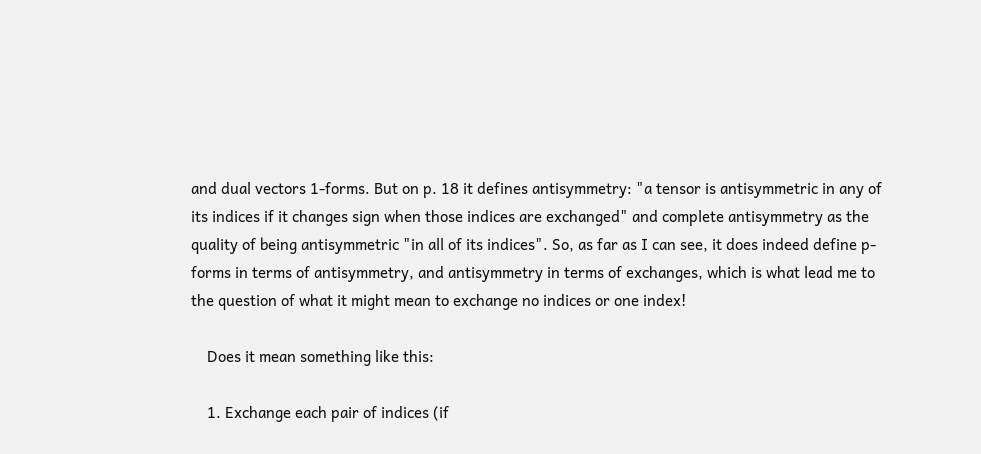and dual vectors 1-forms. But on p. 18 it defines antisymmetry: "a tensor is antisymmetric in any of its indices if it changes sign when those indices are exchanged" and complete antisymmetry as the quality of being antisymmetric "in all of its indices". So, as far as I can see, it does indeed define p-forms in terms of antisymmetry, and antisymmetry in terms of exchanges, which is what lead me to the question of what it might mean to exchange no indices or one index!

    Does it mean something like this:

    1. Exchange each pair of indices (if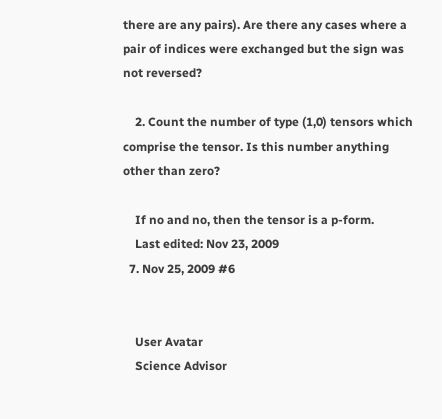there are any pairs). Are there any cases where a pair of indices were exchanged but the sign was not reversed?

    2. Count the number of type (1,0) tensors which comprise the tensor. Is this number anything other than zero?

    If no and no, then the tensor is a p-form.
    Last edited: Nov 23, 2009
  7. Nov 25, 2009 #6


    User Avatar
    Science Advisor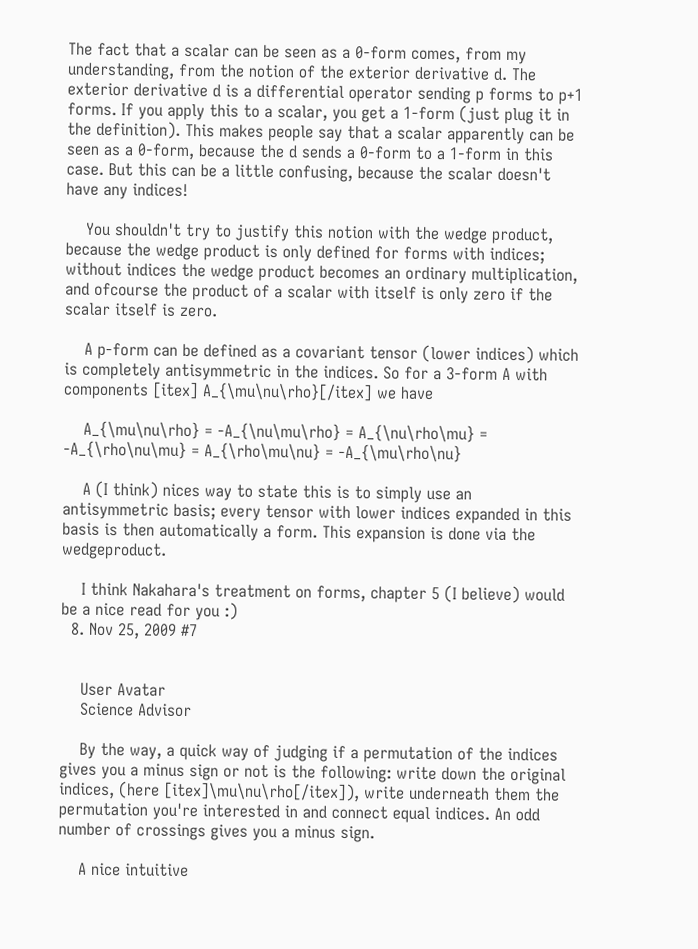The fact that a scalar can be seen as a 0-form comes, from my understanding, from the notion of the exterior derivative d. The exterior derivative d is a differential operator sending p forms to p+1 forms. If you apply this to a scalar, you get a 1-form (just plug it in the definition). This makes people say that a scalar apparently can be seen as a 0-form, because the d sends a 0-form to a 1-form in this case. But this can be a little confusing, because the scalar doesn't have any indices!

    You shouldn't try to justify this notion with the wedge product, because the wedge product is only defined for forms with indices; without indices the wedge product becomes an ordinary multiplication, and ofcourse the product of a scalar with itself is only zero if the scalar itself is zero.

    A p-form can be defined as a covariant tensor (lower indices) which is completely antisymmetric in the indices. So for a 3-form A with components [itex] A_{\mu\nu\rho}[/itex] we have

    A_{\mu\nu\rho} = -A_{\nu\mu\rho} = A_{\nu\rho\mu} = -A_{\rho\nu\mu} = A_{\rho\mu\nu} = -A_{\mu\rho\nu}

    A (I think) nices way to state this is to simply use an antisymmetric basis; every tensor with lower indices expanded in this basis is then automatically a form. This expansion is done via the wedgeproduct.

    I think Nakahara's treatment on forms, chapter 5 (I believe) would be a nice read for you :)
  8. Nov 25, 2009 #7


    User Avatar
    Science Advisor

    By the way, a quick way of judging if a permutation of the indices gives you a minus sign or not is the following: write down the original indices, (here [itex]\mu\nu\rho[/itex]), write underneath them the permutation you're interested in and connect equal indices. An odd number of crossings gives you a minus sign.

    A nice intuitive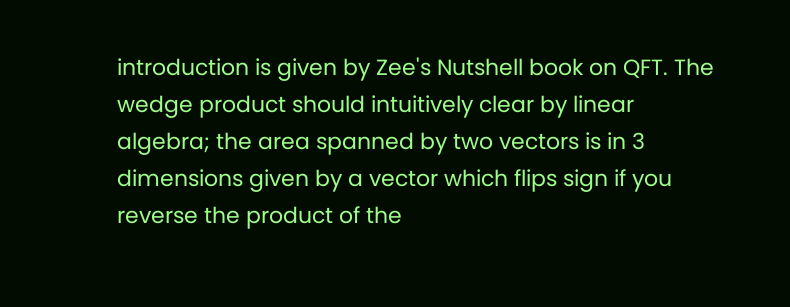introduction is given by Zee's Nutshell book on QFT. The wedge product should intuitively clear by linear algebra; the area spanned by two vectors is in 3 dimensions given by a vector which flips sign if you reverse the product of the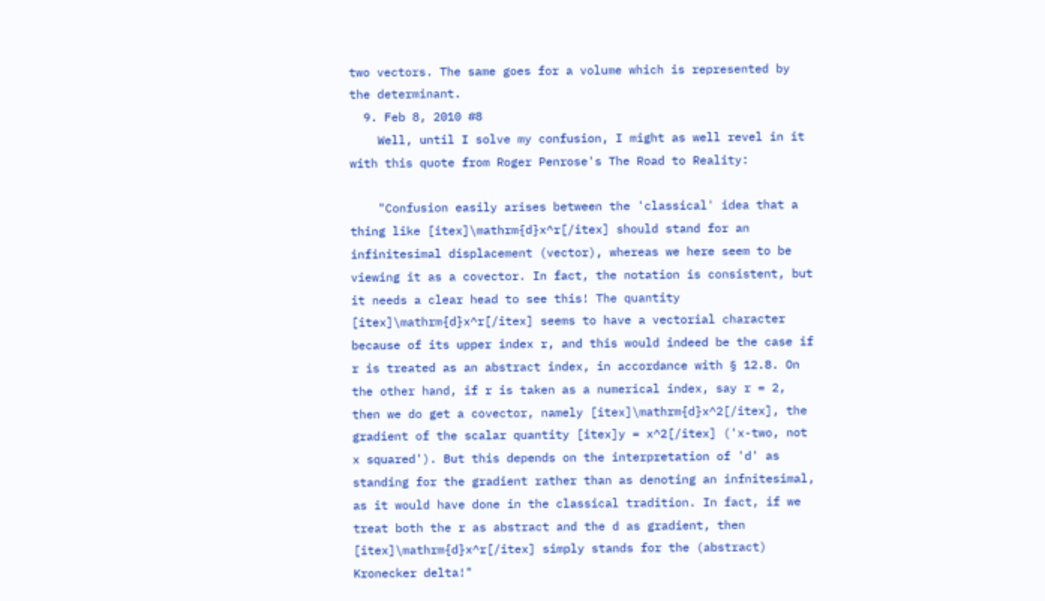two vectors. The same goes for a volume which is represented by the determinant.
  9. Feb 8, 2010 #8
    Well, until I solve my confusion, I might as well revel in it with this quote from Roger Penrose's The Road to Reality:

    "Confusion easily arises between the 'classical' idea that a thing like [itex]\mathrm{d}x^r[/itex] should stand for an infinitesimal displacement (vector), whereas we here seem to be viewing it as a covector. In fact, the notation is consistent, but it needs a clear head to see this! The quantity [itex]\mathrm{d}x^r[/itex] seems to have a vectorial character because of its upper index r, and this would indeed be the case if r is treated as an abstract index, in accordance with § 12.8. On the other hand, if r is taken as a numerical index, say r = 2, then we do get a covector, namely [itex]\mathrm{d}x^2[/itex], the gradient of the scalar quantity [itex]y = x^2[/itex] ('x-two, not x squared'). But this depends on the interpretation of 'd' as standing for the gradient rather than as denoting an infnitesimal, as it would have done in the classical tradition. In fact, if we treat both the r as abstract and the d as gradient, then [itex]\mathrm{d}x^r[/itex] simply stands for the (abstract) Kronecker delta!"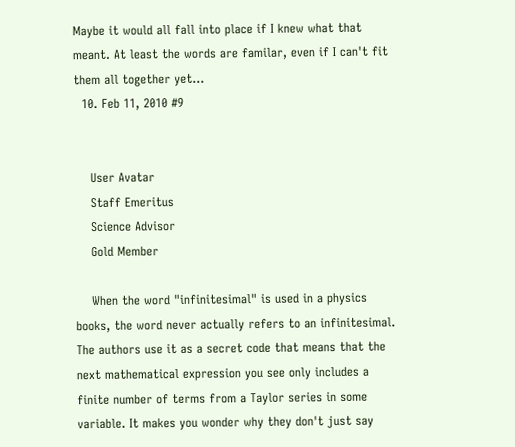Maybe it would all fall into place if I knew what that meant. At least the words are familar, even if I can't fit them all together yet...
  10. Feb 11, 2010 #9


    User Avatar
    Staff Emeritus
    Science Advisor
    Gold Member

    When the word "infinitesimal" is used in a physics books, the word never actually refers to an infinitesimal. The authors use it as a secret code that means that the next mathematical expression you see only includes a finite number of terms from a Taylor series in some variable. It makes you wonder why they don't just say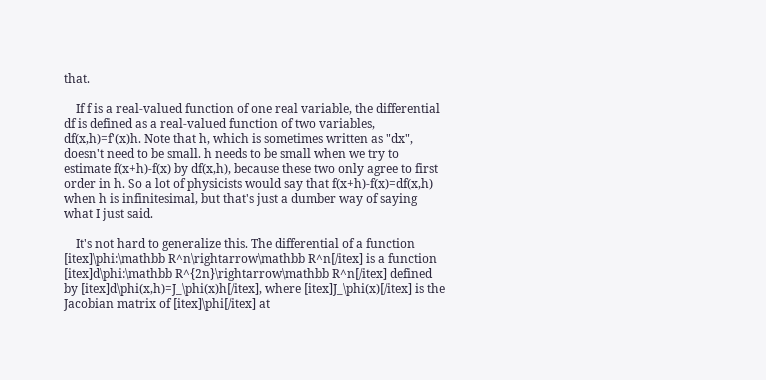that.

    If f is a real-valued function of one real variable, the differential df is defined as a real-valued function of two variables, df(x,h)=f'(x)h. Note that h, which is sometimes written as "dx", doesn't need to be small. h needs to be small when we try to estimate f(x+h)-f(x) by df(x,h), because these two only agree to first order in h. So a lot of physicists would say that f(x+h)-f(x)=df(x,h) when h is infinitesimal, but that's just a dumber way of saying what I just said.

    It's not hard to generalize this. The differential of a function [itex]\phi:\mathbb R^n\rightarrow\mathbb R^n[/itex] is a function [itex]d\phi:\mathbb R^{2n}\rightarrow\mathbb R^n[/itex] defined by [itex]d\phi(x,h)=J_\phi(x)h[/itex], where [itex]J_\phi(x)[/itex] is the Jacobian matrix of [itex]\phi[/itex] at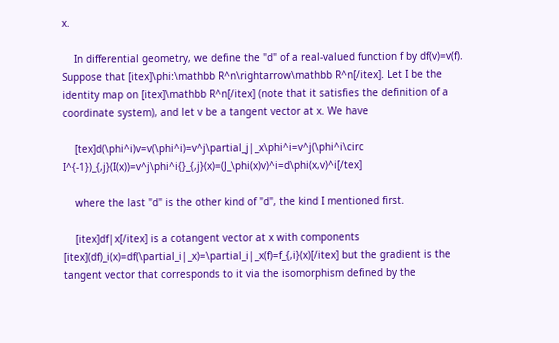x.

    In differential geometry, we define the "d" of a real-valued function f by df(v)=v(f). Suppose that [itex]\phi:\mathbb R^n\rightarrow\mathbb R^n[/itex]. Let I be the identity map on [itex]\mathbb R^n[/itex] (note that it satisfies the definition of a coordinate system), and let v be a tangent vector at x. We have

    [tex]d(\phi^i)v=v(\phi^i)=v^j\partial_j|_x\phi^i=v^j(\phi^i\circ I^{-1})_{,j}(I(x))=v^j\phi^i{}_{,j}(x)=(J_\phi(x)v)^i=d\phi(x,v)^i[/tex]

    where the last "d" is the other kind of "d", the kind I mentioned first.

    [itex]df|x[/itex] is a cotangent vector at x with components [itex](df)_i(x)=df(\partial_i|_x)=\partial_i|_x(f)=f_{,i}(x)[/itex] but the gradient is the tangent vector that corresponds to it via the isomorphism defined by the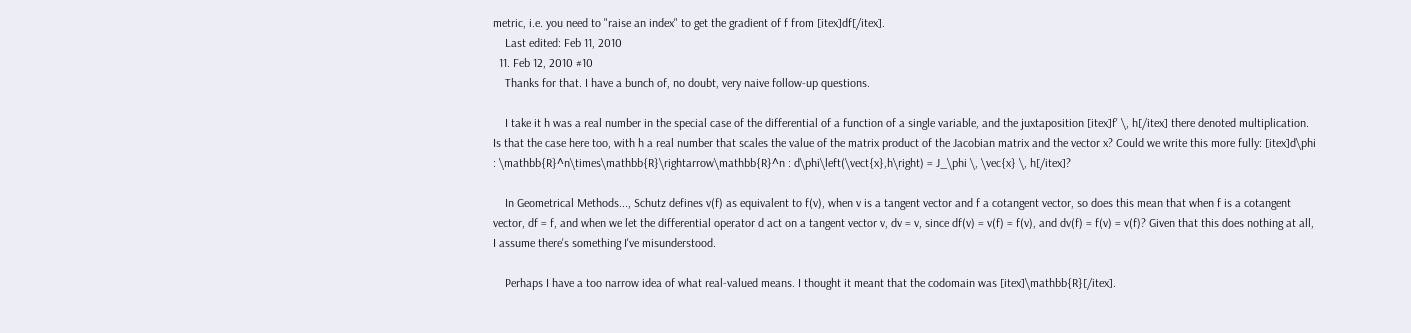metric, i.e. you need to "raise an index" to get the gradient of f from [itex]df[/itex].
    Last edited: Feb 11, 2010
  11. Feb 12, 2010 #10
    Thanks for that. I have a bunch of, no doubt, very naive follow-up questions.

    I take it h was a real number in the special case of the differential of a function of a single variable, and the juxtaposition [itex]f' \, h[/itex] there denoted multiplication. Is that the case here too, with h a real number that scales the value of the matrix product of the Jacobian matrix and the vector x? Could we write this more fully: [itex]d\phi : \mathbb{R}^n\times\mathbb{R}\rightarrow\mathbb{R}^n : d\phi\left(\vect{x},h\right) = J_\phi \, \vec{x} \, h[/itex]?

    In Geometrical Methods..., Schutz defines v(f) as equivalent to f(v), when v is a tangent vector and f a cotangent vector, so does this mean that when f is a cotangent vector, df = f, and when we let the differential operator d act on a tangent vector v, dv = v, since df(v) = v(f) = f(v), and dv(f) = f(v) = v(f)? Given that this does nothing at all, I assume there's something I've misunderstood.

    Perhaps I have a too narrow idea of what real-valued means. I thought it meant that the codomain was [itex]\mathbb{R}[/itex].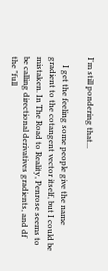I'm still pondering that...

    I get the feeling some people give the name gradient to the cotangent vector itself, but I could be mistaken. In The Road to Reality, Penrose seems to be calling directional derivatives gradients, and df the "full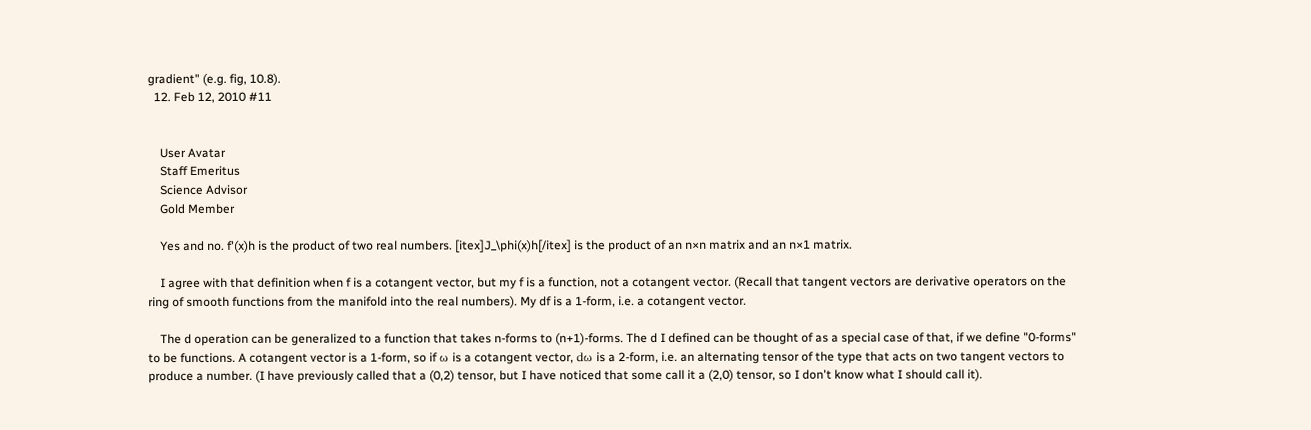gradient" (e.g. fig, 10.8).
  12. Feb 12, 2010 #11


    User Avatar
    Staff Emeritus
    Science Advisor
    Gold Member

    Yes and no. f'(x)h is the product of two real numbers. [itex]J_\phi(x)h[/itex] is the product of an n×n matrix and an n×1 matrix.

    I agree with that definition when f is a cotangent vector, but my f is a function, not a cotangent vector. (Recall that tangent vectors are derivative operators on the ring of smooth functions from the manifold into the real numbers). My df is a 1-form, i.e. a cotangent vector.

    The d operation can be generalized to a function that takes n-forms to (n+1)-forms. The d I defined can be thought of as a special case of that, if we define "0-forms" to be functions. A cotangent vector is a 1-form, so if ω is a cotangent vector, dω is a 2-form, i.e. an alternating tensor of the type that acts on two tangent vectors to produce a number. (I have previously called that a (0,2) tensor, but I have noticed that some call it a (2,0) tensor, so I don't know what I should call it).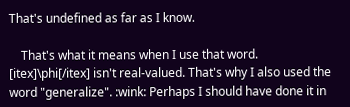That's undefined as far as I know.

    That's what it means when I use that word. [itex]\phi[/itex] isn't real-valued. That's why I also used the word "generalize". :wink: Perhaps I should have done it in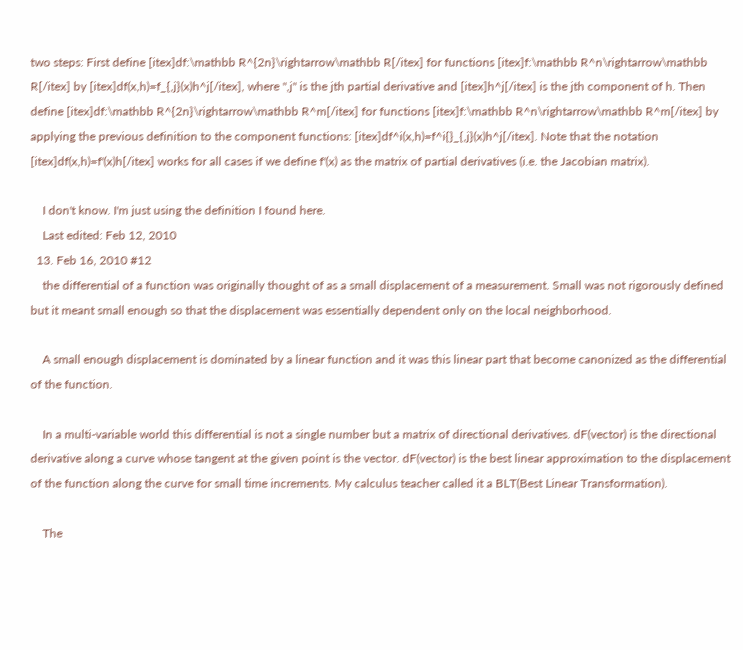two steps: First define [itex]df:\mathbb R^{2n}\rightarrow\mathbb R[/itex] for functions [itex]f:\mathbb R^n\rightarrow\mathbb R[/itex] by [itex]df(x,h)=f_{,j}(x)h^j[/itex], where ",j" is the jth partial derivative and [itex]h^j[/itex] is the jth component of h. Then define [itex]df:\mathbb R^{2n}\rightarrow\mathbb R^m[/itex] for functions [itex]f:\mathbb R^n\rightarrow\mathbb R^m[/itex] by applying the previous definition to the component functions: [itex]df^i(x,h)=f^i{}_{,j}(x)h^j[/itex]. Note that the notation [itex]df(x,h)=f'(x)h[/itex] works for all cases if we define f'(x) as the matrix of partial derivatives (i.e. the Jacobian matrix).

    I don't know. I'm just using the definition I found here.
    Last edited: Feb 12, 2010
  13. Feb 16, 2010 #12
    the differential of a function was originally thought of as a small displacement of a measurement. Small was not rigorously defined but it meant small enough so that the displacement was essentially dependent only on the local neighborhood.

    A small enough displacement is dominated by a linear function and it was this linear part that become canonized as the differential of the function.

    In a multi-variable world this differential is not a single number but a matrix of directional derivatives. dF(vector) is the directional derivative along a curve whose tangent at the given point is the vector. dF(vector) is the best linear approximation to the displacement of the function along the curve for small time increments. My calculus teacher called it a BLT(Best Linear Transformation).

    The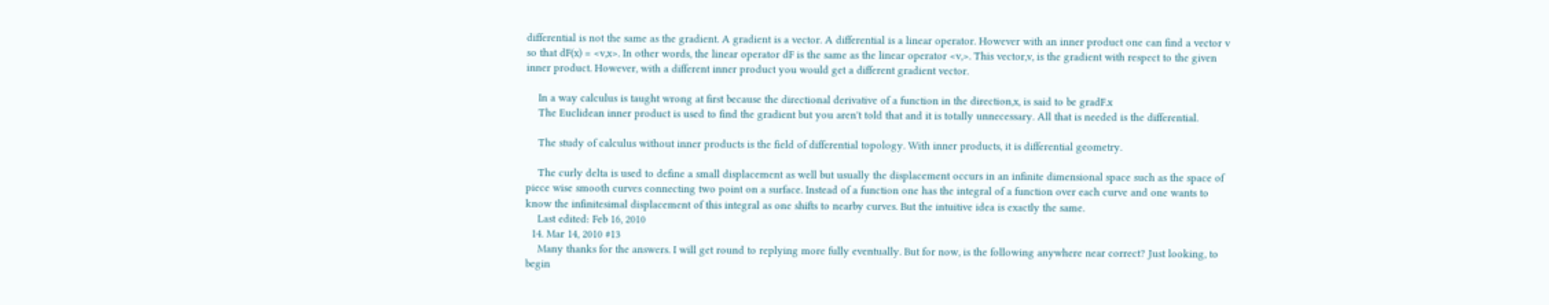differential is not the same as the gradient. A gradient is a vector. A differential is a linear operator. However with an inner product one can find a vector v so that dF(x) = <v,x>. In other words, the linear operator dF is the same as the linear operator <v,>. This vector,v, is the gradient with respect to the given inner product. However, with a different inner product you would get a different gradient vector.

    In a way calculus is taught wrong at first because the directional derivative of a function in the direction,x, is said to be gradF.x
    The Euclidean inner product is used to find the gradient but you aren't told that and it is totally unnecessary. All that is needed is the differential.

    The study of calculus without inner products is the field of differential topology. With inner products, it is differential geometry.

    The curly delta is used to define a small displacement as well but usually the displacement occurs in an infinite dimensional space such as the space of piece wise smooth curves connecting two point on a surface. Instead of a function one has the integral of a function over each curve and one wants to know the infinitesimal displacement of this integral as one shifts to nearby curves. But the intuitive idea is exactly the same.
    Last edited: Feb 16, 2010
  14. Mar 14, 2010 #13
    Many thanks for the answers. I will get round to replying more fully eventually. But for now, is the following anywhere near correct? Just looking, to begin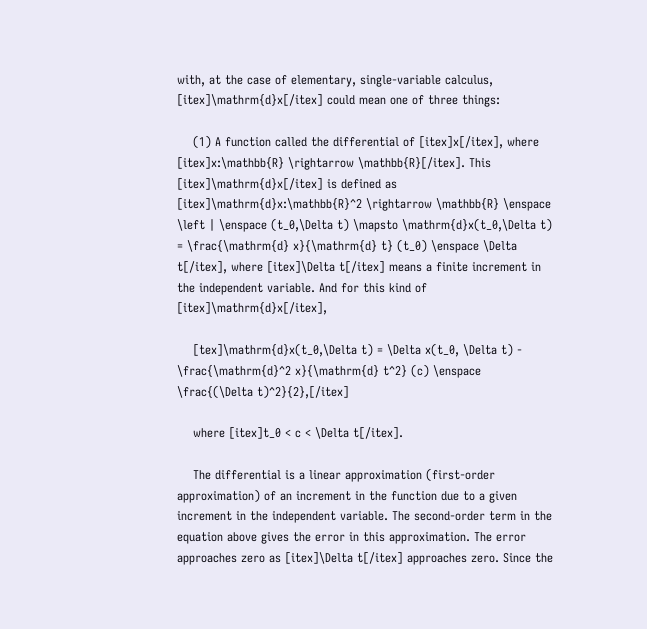with, at the case of elementary, single-variable calculus, [itex]\mathrm{d}x[/itex] could mean one of three things:

    (1) A function called the differential of [itex]x[/itex], where [itex]x:\mathbb{R} \rightarrow \mathbb{R}[/itex]. This [itex]\mathrm{d}x[/itex] is defined as [itex]\mathrm{d}x:\mathbb{R}^2 \rightarrow \mathbb{R} \enspace \left | \enspace (t_0,\Delta t) \mapsto \mathrm{d}x(t_0,\Delta t) = \frac{\mathrm{d} x}{\mathrm{d} t} (t_0) \enspace \Delta t[/itex], where [itex]\Delta t[/itex] means a finite increment in the independent variable. And for this kind of [itex]\mathrm{d}x[/itex],

    [tex]\mathrm{d}x(t_0,\Delta t) = \Delta x(t_0, \Delta t) - \frac{\mathrm{d}^2 x}{\mathrm{d} t^2} (c) \enspace \frac{(\Delta t)^2}{2},[/itex]

    where [itex]t_0 < c < \Delta t[/itex].

    The differential is a linear approximation (first-order approximation) of an increment in the function due to a given increment in the independent variable. The second-order term in the equation above gives the error in this approximation. The error approaches zero as [itex]\Delta t[/itex] approaches zero. Since the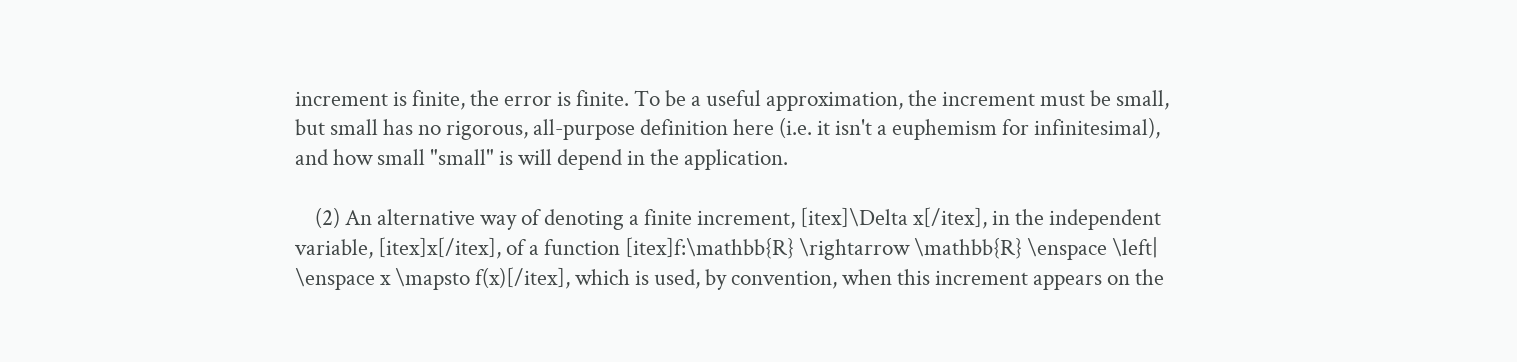increment is finite, the error is finite. To be a useful approximation, the increment must be small, but small has no rigorous, all-purpose definition here (i.e. it isn't a euphemism for infinitesimal), and how small "small" is will depend in the application.

    (2) An alternative way of denoting a finite increment, [itex]\Delta x[/itex], in the independent variable, [itex]x[/itex], of a function [itex]f:\mathbb{R} \rightarrow \mathbb{R} \enspace \left| \enspace x \mapsto f(x)[/itex], which is used, by convention, when this increment appears on the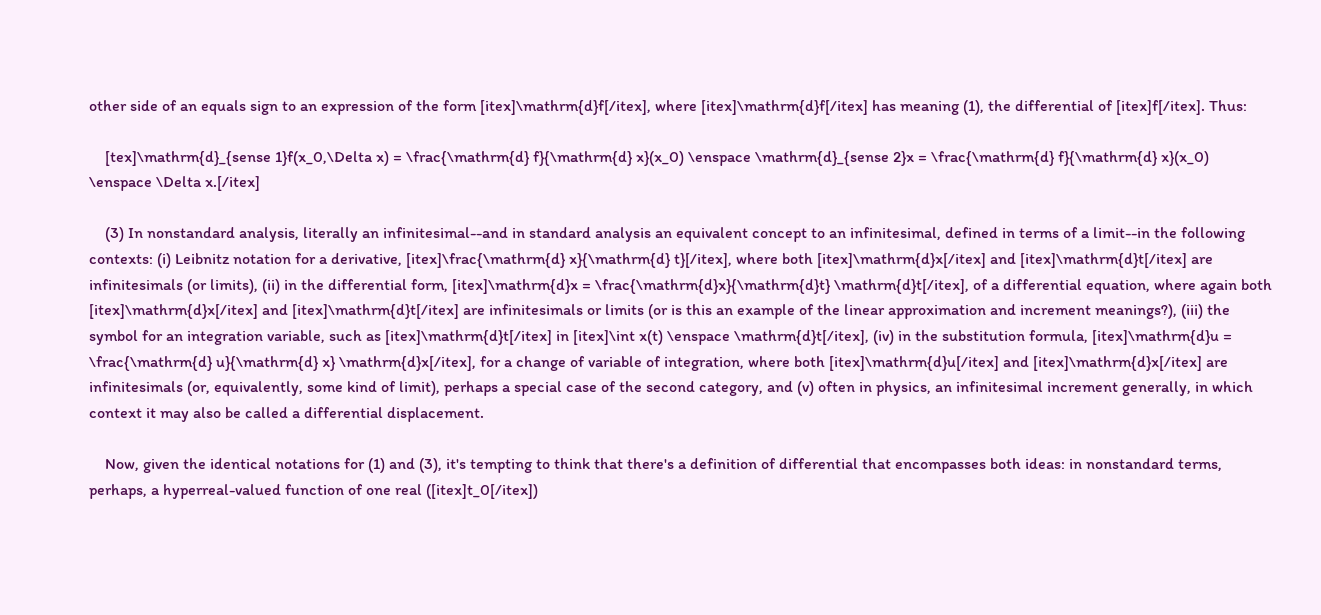other side of an equals sign to an expression of the form [itex]\mathrm{d}f[/itex], where [itex]\mathrm{d}f[/itex] has meaning (1), the differential of [itex]f[/itex]. Thus:

    [tex]\mathrm{d}_{sense 1}f(x_0,\Delta x) = \frac{\mathrm{d} f}{\mathrm{d} x}(x_0) \enspace \mathrm{d}_{sense 2}x = \frac{\mathrm{d} f}{\mathrm{d} x}(x_0) \enspace \Delta x.[/itex]

    (3) In nonstandard analysis, literally an infinitesimal--and in standard analysis an equivalent concept to an infinitesimal, defined in terms of a limit--in the following contexts: (i) Leibnitz notation for a derivative, [itex]\frac{\mathrm{d} x}{\mathrm{d} t}[/itex], where both [itex]\mathrm{d}x[/itex] and [itex]\mathrm{d}t[/itex] are infinitesimals (or limits), (ii) in the differential form, [itex]\mathrm{d}x = \frac{\mathrm{d}x}{\mathrm{d}t} \mathrm{d}t[/itex], of a differential equation, where again both [itex]\mathrm{d}x[/itex] and [itex]\mathrm{d}t[/itex] are infinitesimals or limits (or is this an example of the linear approximation and increment meanings?), (iii) the symbol for an integration variable, such as [itex]\mathrm{d}t[/itex] in [itex]\int x(t) \enspace \mathrm{d}t[/itex], (iv) in the substitution formula, [itex]\mathrm{d}u = \frac{\mathrm{d} u}{\mathrm{d} x} \mathrm{d}x[/itex], for a change of variable of integration, where both [itex]\mathrm{d}u[/itex] and [itex]\mathrm{d}x[/itex] are infinitesimals (or, equivalently, some kind of limit), perhaps a special case of the second category, and (v) often in physics, an infinitesimal increment generally, in which context it may also be called a differential displacement.

    Now, given the identical notations for (1) and (3), it's tempting to think that there's a definition of differential that encompasses both ideas: in nonstandard terms, perhaps, a hyperreal-valued function of one real ([itex]t_0[/itex])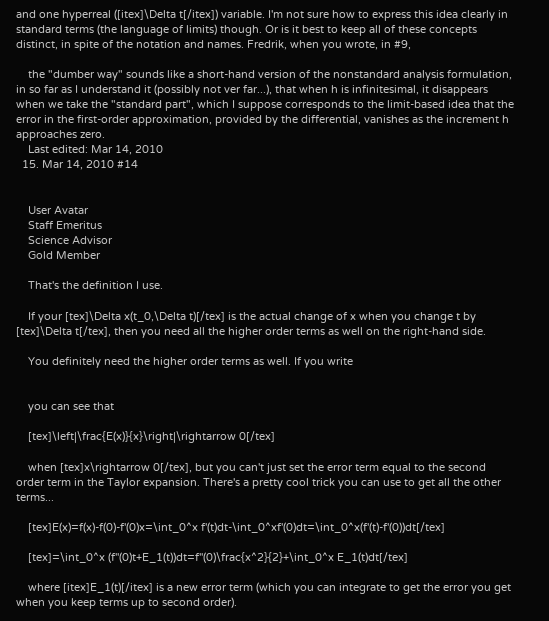and one hyperreal ([itex]\Delta t[/itex]) variable. I'm not sure how to express this idea clearly in standard terms (the language of limits) though. Or is it best to keep all of these concepts distinct, in spite of the notation and names. Fredrik, when you wrote, in #9,

    the "dumber way" sounds like a short-hand version of the nonstandard analysis formulation, in so far as I understand it (possibly not ver far...), that when h is infinitesimal, it disappears when we take the "standard part", which I suppose corresponds to the limit-based idea that the error in the first-order approximation, provided by the differential, vanishes as the increment h approaches zero.
    Last edited: Mar 14, 2010
  15. Mar 14, 2010 #14


    User Avatar
    Staff Emeritus
    Science Advisor
    Gold Member

    That's the definition I use.

    If your [tex]\Delta x(t_0,\Delta t)[/tex] is the actual change of x when you change t by [tex]\Delta t[/tex], then you need all the higher order terms as well on the right-hand side.

    You definitely need the higher order terms as well. If you write


    you can see that

    [tex]\left|\frac{E(x)}{x}\right|\rightarrow 0[/tex]

    when [tex]x\rightarrow 0[/tex], but you can't just set the error term equal to the second order term in the Taylor expansion. There's a pretty cool trick you can use to get all the other terms...

    [tex]E(x)=f(x)-f(0)-f'(0)x=\int_0^x f'(t)dt-\int_0^xf'(0)dt=\int_0^x(f'(t)-f'(0))dt[/tex]

    [tex]=\int_0^x (f''(0)t+E_1(t))dt=f''(0)\frac{x^2}{2}+\int_0^x E_1(t)dt[/tex]

    where [itex]E_1(t)[/itex] is a new error term (which you can integrate to get the error you get when you keep terms up to second order).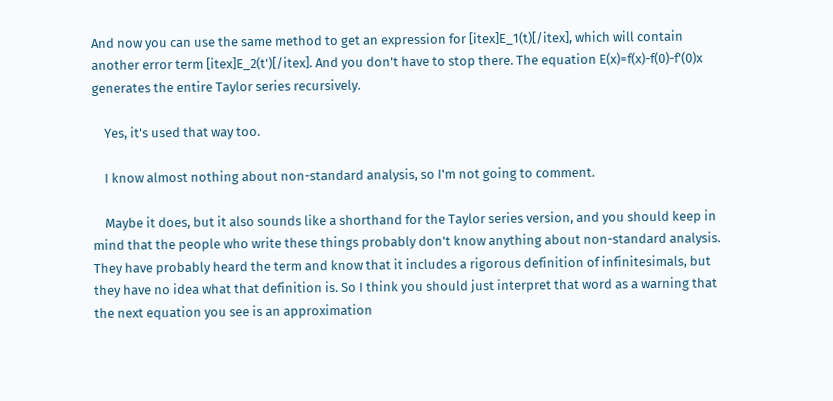And now you can use the same method to get an expression for [itex]E_1(t)[/itex], which will contain another error term [itex]E_2(t')[/itex]. And you don't have to stop there. The equation E(x)=f(x)-f(0)-f'(0)x generates the entire Taylor series recursively.

    Yes, it's used that way too.

    I know almost nothing about non-standard analysis, so I'm not going to comment.

    Maybe it does, but it also sounds like a shorthand for the Taylor series version, and you should keep in mind that the people who write these things probably don't know anything about non-standard analysis. They have probably heard the term and know that it includes a rigorous definition of infinitesimals, but they have no idea what that definition is. So I think you should just interpret that word as a warning that the next equation you see is an approximation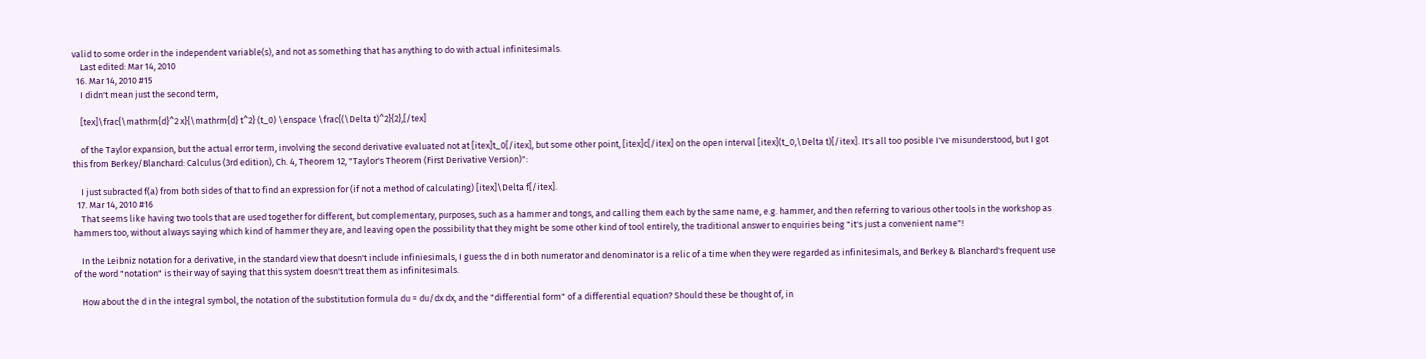valid to some order in the independent variable(s), and not as something that has anything to do with actual infinitesimals.
    Last edited: Mar 14, 2010
  16. Mar 14, 2010 #15
    I didn't mean just the second term,

    [tex]\frac{\mathrm{d}^2 x}{\mathrm{d} t^2} (t_0) \enspace \frac{(\Delta t)^2}{2},[/tex]

    of the Taylor expansion, but the actual error term, involving the second derivative evaluated not at [itex]t_0[/itex], but some other point, [itex]c[/itex] on the open interval [itex](t_0,\Delta t)[/itex]. It's all too posible I've misunderstood, but I got this from Berkey/Blanchard: Calculus (3rd edition), Ch. 4, Theorem 12, "Taylor's Theorem (First Derivative Version)":

    I just subracted f(a) from both sides of that to find an expression for (if not a method of calculating) [itex]\Delta f[/itex].
  17. Mar 14, 2010 #16
    That seems like having two tools that are used together for different, but complementary, purposes, such as a hammer and tongs, and calling them each by the same name, e.g. hammer, and then referring to various other tools in the workshop as hammers too, without always saying which kind of hammer they are, and leaving open the possibility that they might be some other kind of tool entirely, the traditional answer to enquiries being "it's just a convenient name"!

    In the Leibniz notation for a derivative, in the standard view that doesn't include infiniesimals, I guess the d in both numerator and denominator is a relic of a time when they were regarded as infinitesimals, and Berkey & Blanchard's frequent use of the word "notation" is their way of saying that this system doesn't treat them as infinitesimals.

    How about the d in the integral symbol, the notation of the substitution formula du = du/dx dx, and the "differential form" of a differential equation? Should these be thought of, in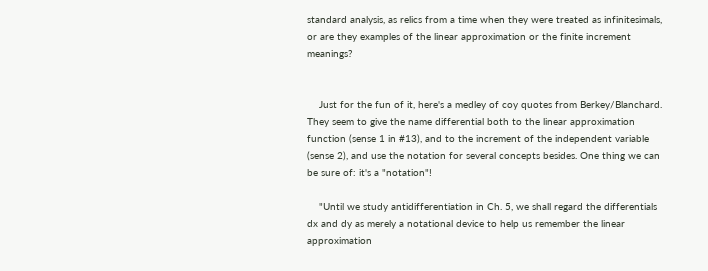standard analysis, as relics from a time when they were treated as infinitesimals, or are they examples of the linear approximation or the finite increment meanings?


    Just for the fun of it, here's a medley of coy quotes from Berkey/Blanchard. They seem to give the name differential both to the linear approximation function (sense 1 in #13), and to the increment of the independent variable (sense 2), and use the notation for several concepts besides. One thing we can be sure of: it's a "notation"!

    "Until we study antidifferentiation in Ch. 5, we shall regard the differentials dx and dy as merely a notational device to help us remember the linear approximation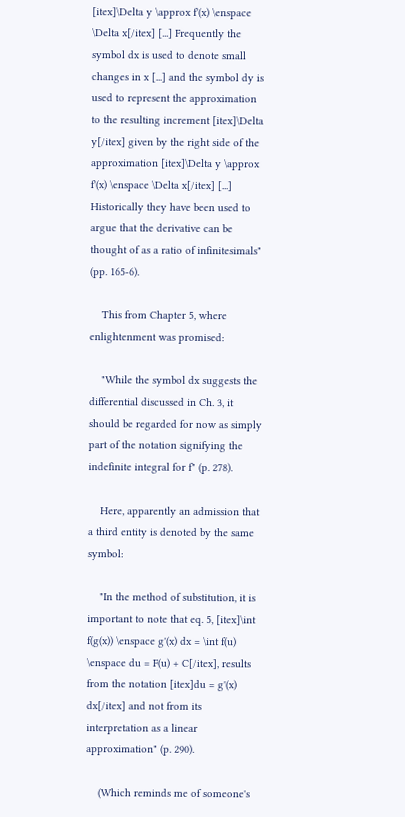[itex]\Delta y \approx f'(x) \enspace \Delta x[/itex] [...] Frequently the symbol dx is used to denote small changes in x [...] and the symbol dy is used to represent the approximation to the resulting increment [itex]\Delta y[/itex] given by the right side of the approximation [itex]\Delta y \approx f'(x) \enspace \Delta x[/itex] [...] Historically they have been used to argue that the derivative can be thought of as a ratio of infinitesimals" (pp. 165-6).

    This from Chapter 5, where enlightenment was promised:

    "While the symbol dx suggests the differential discussed in Ch. 3, it should be regarded for now as simply part of the notation signifying the indefinite integral for f" (p. 278).

    Here, apparently an admission that a third entity is denoted by the same symbol:

    "In the method of substitution, it is important to note that eq. 5, [itex]\int f(g(x)) \enspace g'(x) dx = \int f(u) \enspace du = F(u) + C[/itex], results from the notation [itex]du = g'(x) dx[/itex] and not from its interpretation as a linear approximation" (p. 290).

    (Which reminds me of someone's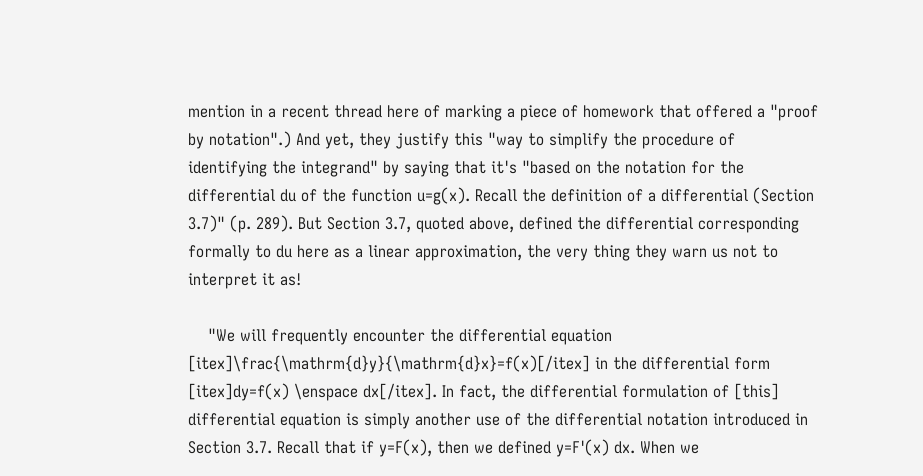mention in a recent thread here of marking a piece of homework that offered a "proof by notation".) And yet, they justify this "way to simplify the procedure of identifying the integrand" by saying that it's "based on the notation for the differential du of the function u=g(x). Recall the definition of a differential (Section 3.7)" (p. 289). But Section 3.7, quoted above, defined the differential corresponding formally to du here as a linear approximation, the very thing they warn us not to interpret it as!

    "We will frequently encounter the differential equation [itex]\frac{\mathrm{d}y}{\mathrm{d}x}=f(x)[/itex] in the differential form [itex]dy=f(x) \enspace dx[/itex]. In fact, the differential formulation of [this] differential equation is simply another use of the differential notation introduced in Section 3.7. Recall that if y=F(x), then we defined y=F'(x) dx. When we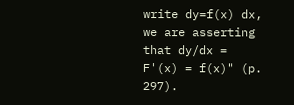write dy=f(x) dx, we are asserting that dy/dx = F'(x) = f(x)" (p. 297).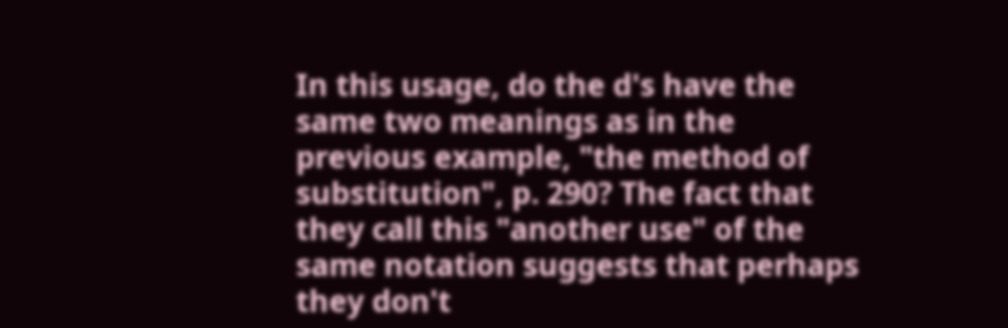In this usage, do the d's have the same two meanings as in the previous example, "the method of substitution", p. 290? The fact that they call this "another use" of the same notation suggests that perhaps they don't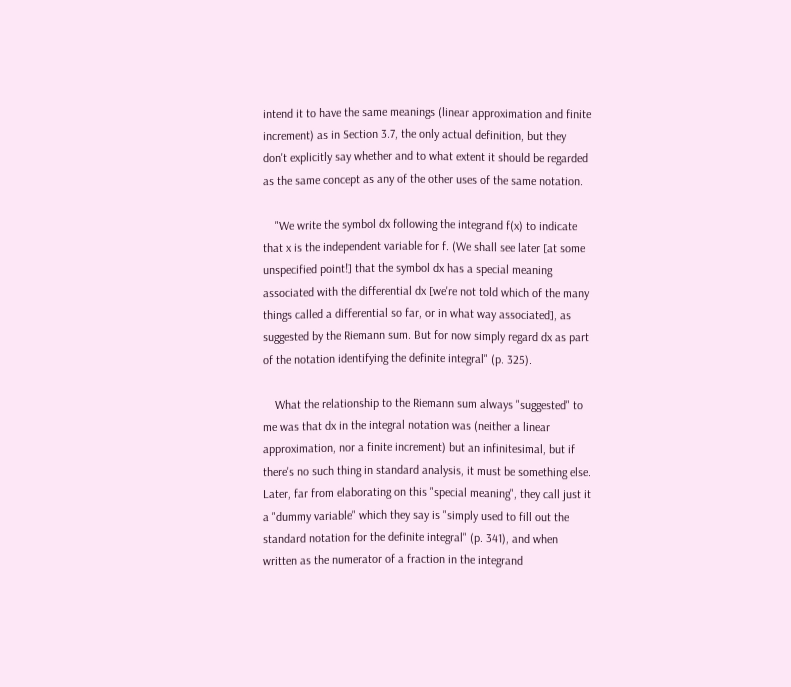intend it to have the same meanings (linear approximation and finite increment) as in Section 3.7, the only actual definition, but they don't explicitly say whether and to what extent it should be regarded as the same concept as any of the other uses of the same notation.

    "We write the symbol dx following the integrand f(x) to indicate that x is the independent variable for f. (We shall see later [at some unspecified point!] that the symbol dx has a special meaning associated with the differential dx [we're not told which of the many things called a differential so far, or in what way associated], as suggested by the Riemann sum. But for now simply regard dx as part of the notation identifying the definite integral" (p. 325).

    What the relationship to the Riemann sum always "suggested" to me was that dx in the integral notation was (neither a linear approximation, nor a finite increment) but an infinitesimal, but if there's no such thing in standard analysis, it must be something else. Later, far from elaborating on this "special meaning", they call just it a "dummy variable" which they say is "simply used to fill out the standard notation for the definite integral" (p. 341), and when written as the numerator of a fraction in the integrand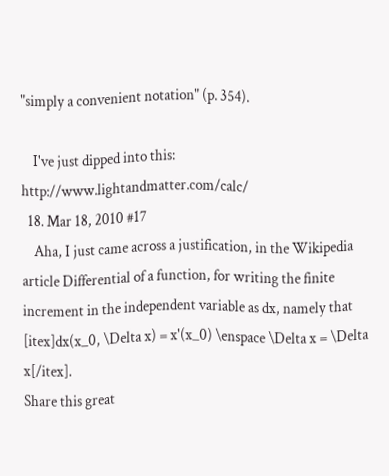"simply a convenient notation" (p. 354).

    I've just dipped into this: http://www.lightandmatter.com/calc/
  18. Mar 18, 2010 #17
    Aha, I just came across a justification, in the Wikipedia article Differential of a function, for writing the finite increment in the independent variable as dx, namely that [itex]dx(x_0, \Delta x) = x'(x_0) \enspace \Delta x = \Delta x[/itex].
Share this great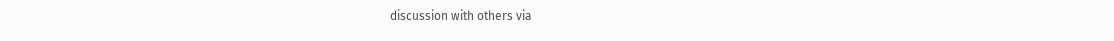discussion with others via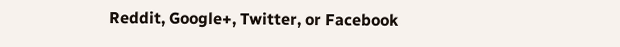Reddit, Google+, Twitter, or Facebook